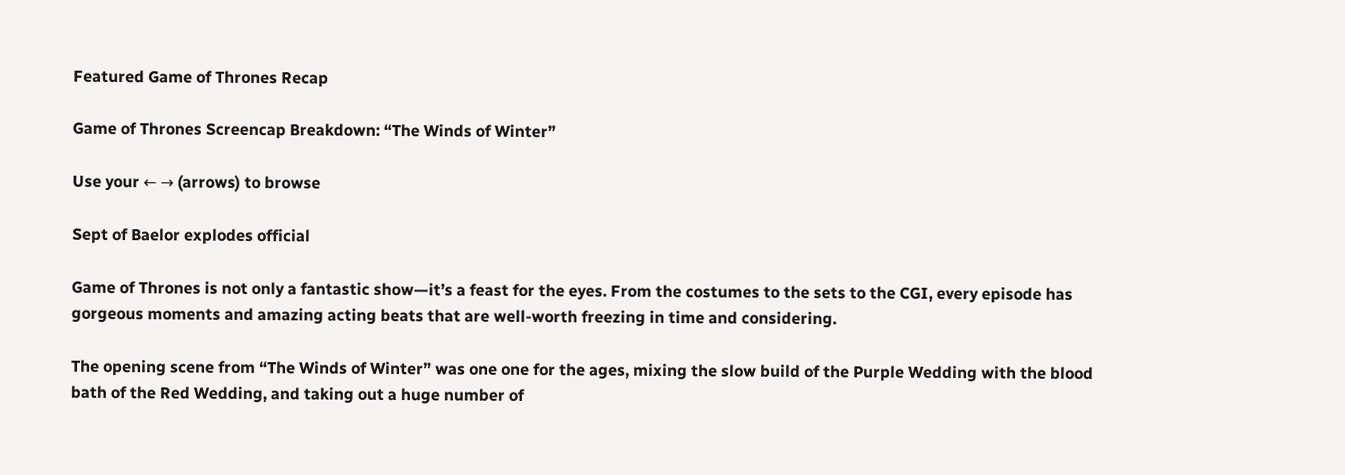Featured Game of Thrones Recap

Game of Thrones Screencap Breakdown: “The Winds of Winter”

Use your ← → (arrows) to browse

Sept of Baelor explodes official

Game of Thrones is not only a fantastic show—it’s a feast for the eyes. From the costumes to the sets to the CGI, every episode has gorgeous moments and amazing acting beats that are well-worth freezing in time and considering.

The opening scene from “The Winds of Winter” was one one for the ages, mixing the slow build of the Purple Wedding with the blood bath of the Red Wedding, and taking out a huge number of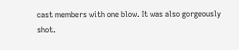cast members with one blow. It was also gorgeously shot.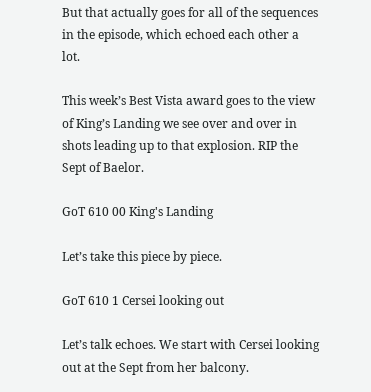But that actually goes for all of the sequences in the episode, which echoed each other a lot.

This week’s Best Vista award goes to the view of King’s Landing we see over and over in shots leading up to that explosion. RIP the Sept of Baelor.

GoT 610 00 King's Landing

Let’s take this piece by piece.

GoT 610 1 Cersei looking out

Let’s talk echoes. We start with Cersei looking out at the Sept from her balcony.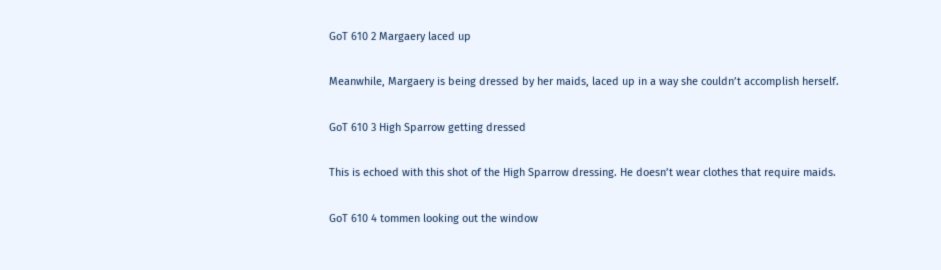GoT 610 2 Margaery laced up

Meanwhile, Margaery is being dressed by her maids, laced up in a way she couldn’t accomplish herself.

GoT 610 3 High Sparrow getting dressed

This is echoed with this shot of the High Sparrow dressing. He doesn’t wear clothes that require maids.

GoT 610 4 tommen looking out the window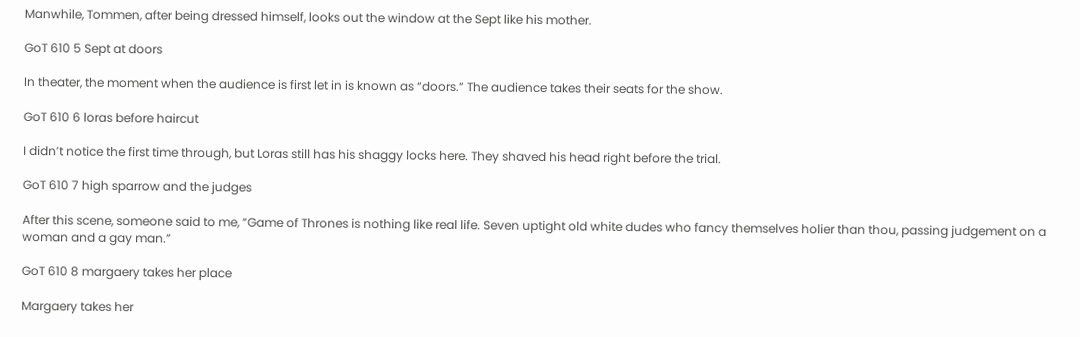Manwhile, Tommen, after being dressed himself, looks out the window at the Sept like his mother.

GoT 610 5 Sept at doors

In theater, the moment when the audience is first let in is known as “doors.” The audience takes their seats for the show.

GoT 610 6 loras before haircut

I didn’t notice the first time through, but Loras still has his shaggy locks here. They shaved his head right before the trial.

GoT 610 7 high sparrow and the judges

After this scene, someone said to me, “Game of Thrones is nothing like real life. Seven uptight old white dudes who fancy themselves holier than thou, passing judgement on a woman and a gay man.”

GoT 610 8 margaery takes her place

Margaery takes her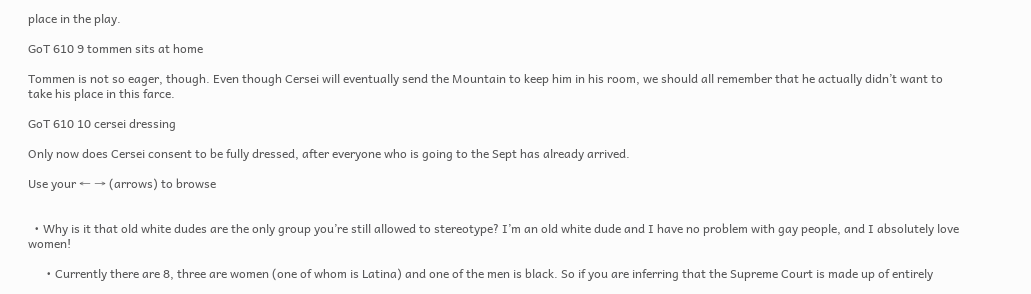place in the play.

GoT 610 9 tommen sits at home

Tommen is not so eager, though. Even though Cersei will eventually send the Mountain to keep him in his room, we should all remember that he actually didn’t want to take his place in this farce.

GoT 610 10 cersei dressing

Only now does Cersei consent to be fully dressed, after everyone who is going to the Sept has already arrived.

Use your ← → (arrows) to browse


  • Why is it that old white dudes are the only group you’re still allowed to stereotype? I’m an old white dude and I have no problem with gay people, and I absolutely love women!

      • Currently there are 8, three are women (one of whom is Latina) and one of the men is black. So if you are inferring that the Supreme Court is made up of entirely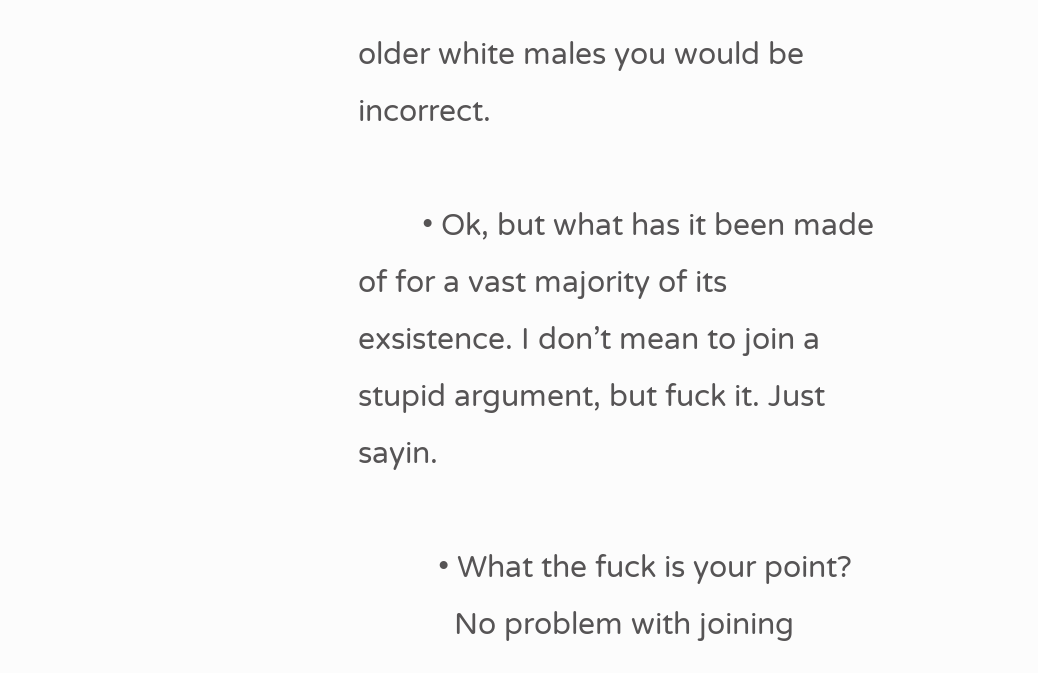older white males you would be incorrect.

        • Ok, but what has it been made of for a vast majority of its exsistence. I don’t mean to join a stupid argument, but fuck it. Just sayin.

          • What the fuck is your point?
            No problem with joining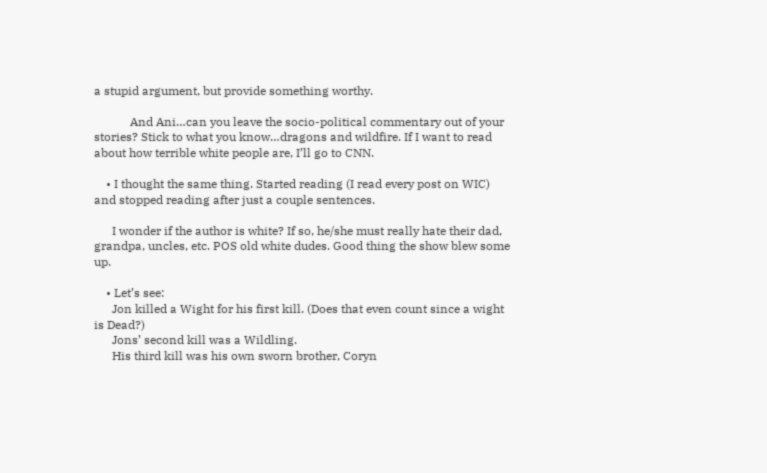a stupid argument, but provide something worthy.

            And Ani…can you leave the socio-political commentary out of your stories? Stick to what you know…dragons and wildfire. If I want to read about how terrible white people are, I’ll go to CNN.

    • I thought the same thing. Started reading (I read every post on WIC) and stopped reading after just a couple sentences.

      I wonder if the author is white? If so, he/she must really hate their dad, grandpa, uncles, etc. POS old white dudes. Good thing the show blew some up.

    • Let’s see:
      Jon killed a Wight for his first kill. (Does that even count since a wight is Dead?)
      Jons’ second kill was a Wildling.
      His third kill was his own sworn brother, Coryn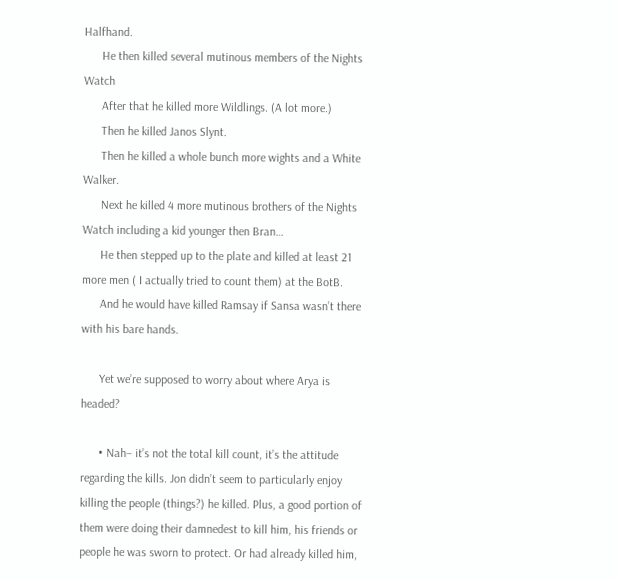Halfhand.
      He then killed several mutinous members of the Nights Watch
      After that he killed more Wildlings. (A lot more.)
      Then he killed Janos Slynt.
      Then he killed a whole bunch more wights and a White Walker.
      Next he killed 4 more mutinous brothers of the Nights Watch including a kid younger then Bran…
      He then stepped up to the plate and killed at least 21 more men ( I actually tried to count them) at the BotB.
      And he would have killed Ramsay if Sansa wasn’t there with his bare hands.

      Yet we’re supposed to worry about where Arya is headed?

      • Nah– it’s not the total kill count, it’s the attitude regarding the kills. Jon didn’t seem to particularly enjoy killing the people (things?) he killed. Plus, a good portion of them were doing their damnedest to kill him, his friends or people he was sworn to protect. Or had already killed him,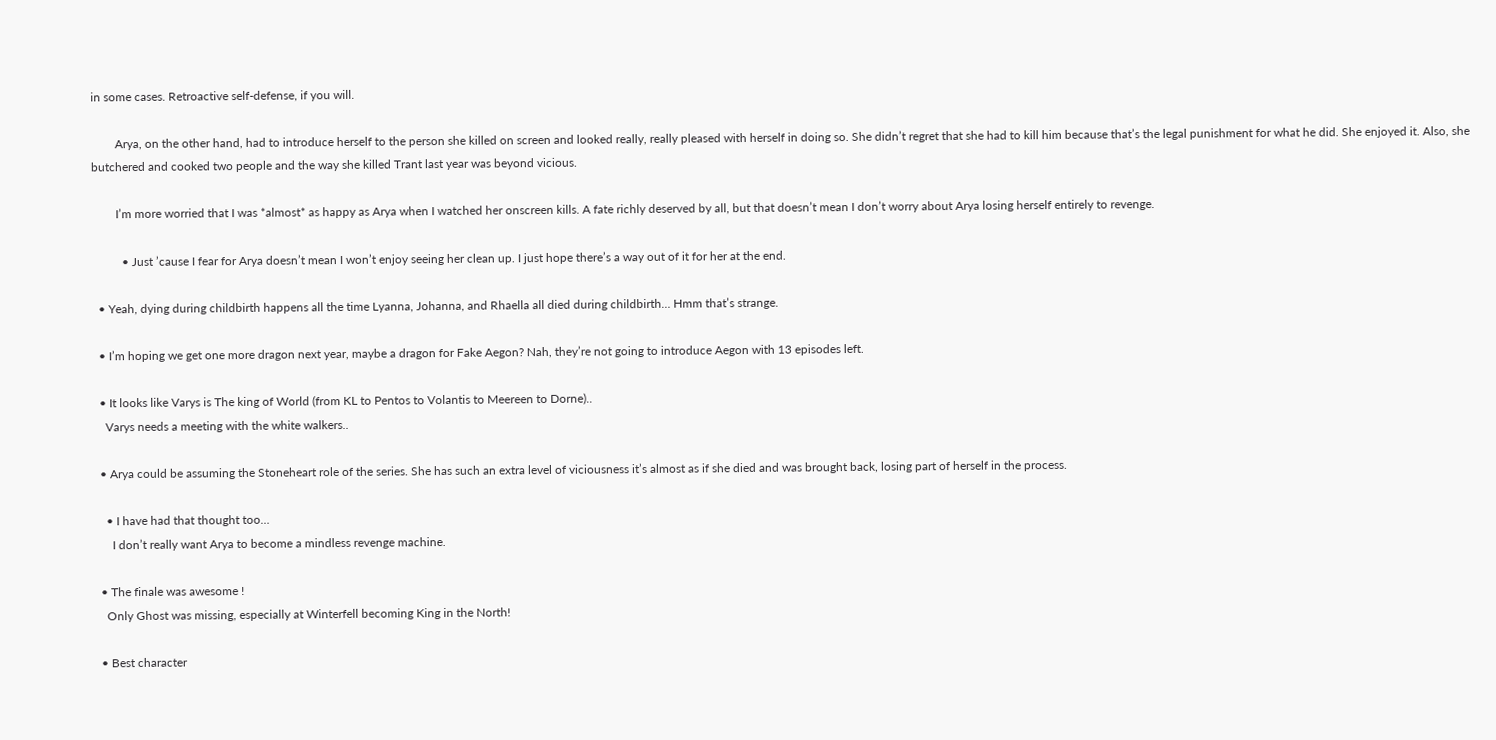in some cases. Retroactive self-defense, if you will.

        Arya, on the other hand, had to introduce herself to the person she killed on screen and looked really, really pleased with herself in doing so. She didn’t regret that she had to kill him because that’s the legal punishment for what he did. She enjoyed it. Also, she butchered and cooked two people and the way she killed Trant last year was beyond vicious.

        I’m more worried that I was *almost* as happy as Arya when I watched her onscreen kills. A fate richly deserved by all, but that doesn’t mean I don’t worry about Arya losing herself entirely to revenge.

          • Just ’cause I fear for Arya doesn’t mean I won’t enjoy seeing her clean up. I just hope there’s a way out of it for her at the end.

  • Yeah, dying during childbirth happens all the time Lyanna, Johanna, and Rhaella all died during childbirth… Hmm that’s strange.

  • I’m hoping we get one more dragon next year, maybe a dragon for Fake Aegon? Nah, they’re not going to introduce Aegon with 13 episodes left.

  • It looks like Varys is The king of World (from KL to Pentos to Volantis to Meereen to Dorne)..
    Varys needs a meeting with the white walkers..

  • Arya could be assuming the Stoneheart role of the series. She has such an extra level of viciousness it’s almost as if she died and was brought back, losing part of herself in the process.

    • I have had that thought too…
      I don’t really want Arya to become a mindless revenge machine.

  • The finale was awesome !
    Only Ghost was missing, especially at Winterfell becoming King in the North!

  • Best character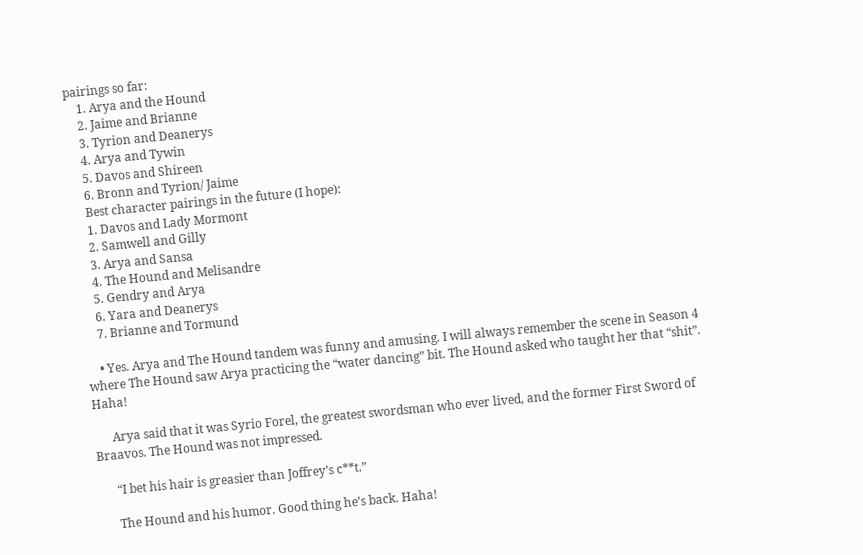pairings so far:
    1. Arya and the Hound
    2. Jaime and Brianne
    3. Tyrion and Deanerys
    4. Arya and Tywin
    5. Davos and Shireen
    6. Bronn and Tyrion/ Jaime
    Best character pairings in the future (I hope):
    1. Davos and Lady Mormont
    2. Samwell and Gilly
    3. Arya and Sansa
    4. The Hound and Melisandre
    5. Gendry and Arya
    6. Yara and Deanerys
    7. Brianne and Tormund

    • Yes. Arya and The Hound tandem was funny and amusing. I will always remember the scene in Season 4 where The Hound saw Arya practicing the “water dancing” bit. The Hound asked who taught her that “shit”. Haha!

      Arya said that it was Syrio Forel, the greatest swordsman who ever lived, and the former First Sword of Braavos. The Hound was not impressed.

      “I bet his hair is greasier than Joffrey’s c**t.”

      The Hound and his humor. Good thing he’s back. Haha!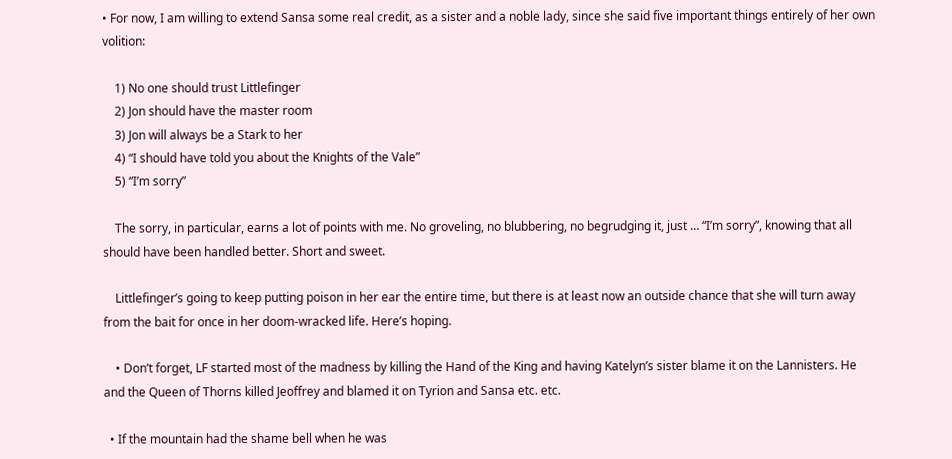• For now, I am willing to extend Sansa some real credit, as a sister and a noble lady, since she said five important things entirely of her own volition:

    1) No one should trust Littlefinger
    2) Jon should have the master room
    3) Jon will always be a Stark to her
    4) “I should have told you about the Knights of the Vale”
    5) “I’m sorry”

    The sorry, in particular, earns a lot of points with me. No groveling, no blubbering, no begrudging it, just … “I’m sorry”, knowing that all should have been handled better. Short and sweet.

    Littlefinger’s going to keep putting poison in her ear the entire time, but there is at least now an outside chance that she will turn away from the bait for once in her doom-wracked life. Here’s hoping.

    • Don’t forget, LF started most of the madness by killing the Hand of the King and having Katelyn’s sister blame it on the Lannisters. He and the Queen of Thorns killed Jeoffrey and blamed it on Tyrion and Sansa etc. etc.

  • If the mountain had the shame bell when he was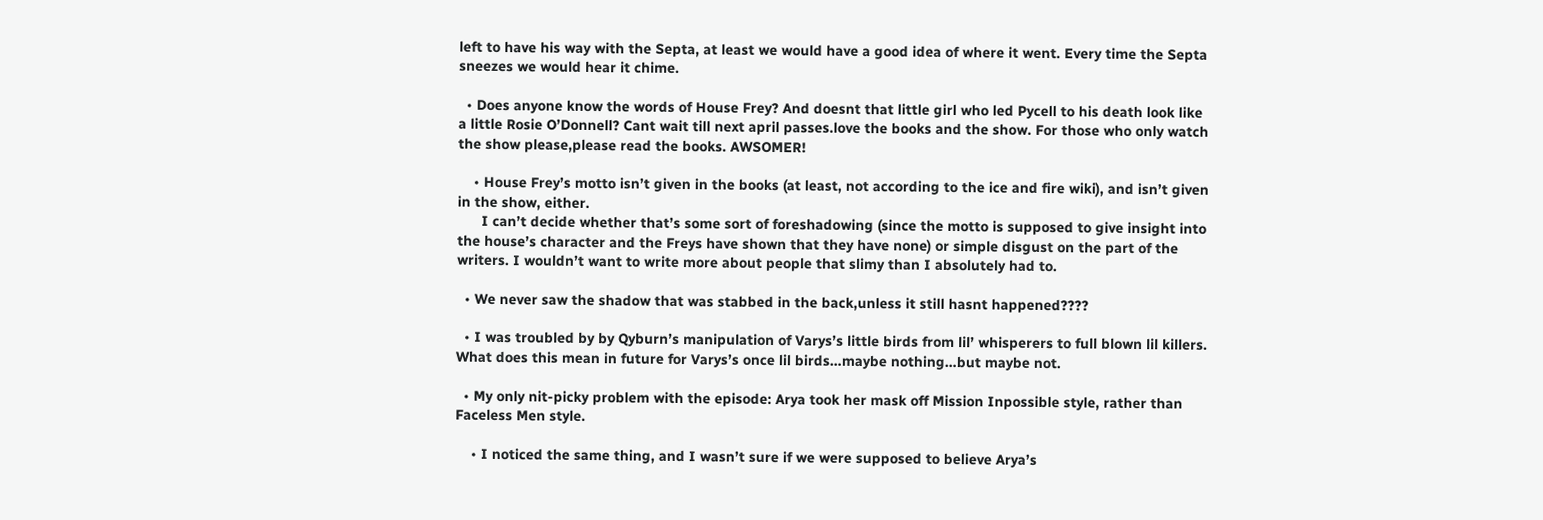left to have his way with the Septa, at least we would have a good idea of where it went. Every time the Septa sneezes we would hear it chime.

  • Does anyone know the words of House Frey? And doesnt that little girl who led Pycell to his death look like a little Rosie O’Donnell? Cant wait till next april passes.love the books and the show. For those who only watch the show please,please read the books. AWSOMER!

    • House Frey’s motto isn’t given in the books (at least, not according to the ice and fire wiki), and isn’t given in the show, either.
      I can’t decide whether that’s some sort of foreshadowing (since the motto is supposed to give insight into the house’s character and the Freys have shown that they have none) or simple disgust on the part of the writers. I wouldn’t want to write more about people that slimy than I absolutely had to.

  • We never saw the shadow that was stabbed in the back,unless it still hasnt happened????

  • I was troubled by by Qyburn’s manipulation of Varys’s little birds from lil’ whisperers to full blown lil killers. What does this mean in future for Varys’s once lil birds…maybe nothing…but maybe not.

  • My only nit-picky problem with the episode: Arya took her mask off Mission Inpossible style, rather than Faceless Men style.

    • I noticed the same thing, and I wasn’t sure if we were supposed to believe Arya’s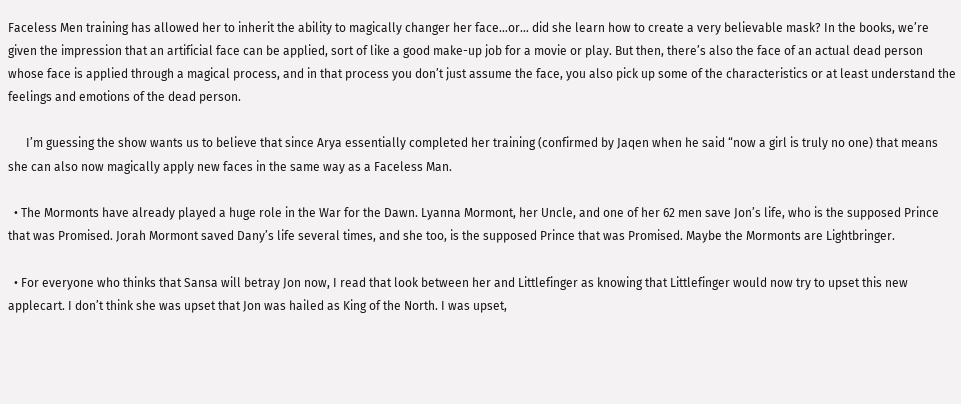Faceless Men training has allowed her to inherit the ability to magically changer her face…or… did she learn how to create a very believable mask? In the books, we’re given the impression that an artificial face can be applied, sort of like a good make-up job for a movie or play. But then, there’s also the face of an actual dead person whose face is applied through a magical process, and in that process you don’t just assume the face, you also pick up some of the characteristics or at least understand the feelings and emotions of the dead person.

      I’m guessing the show wants us to believe that since Arya essentially completed her training (confirmed by Jaqen when he said “now a girl is truly no one) that means she can also now magically apply new faces in the same way as a Faceless Man.

  • The Mormonts have already played a huge role in the War for the Dawn. Lyanna Mormont, her Uncle, and one of her 62 men save Jon’s life, who is the supposed Prince that was Promised. Jorah Mormont saved Dany’s life several times, and she too, is the supposed Prince that was Promised. Maybe the Mormonts are Lightbringer.

  • For everyone who thinks that Sansa will betray Jon now, I read that look between her and Littlefinger as knowing that Littlefinger would now try to upset this new applecart. I don’t think she was upset that Jon was hailed as King of the North. I was upset,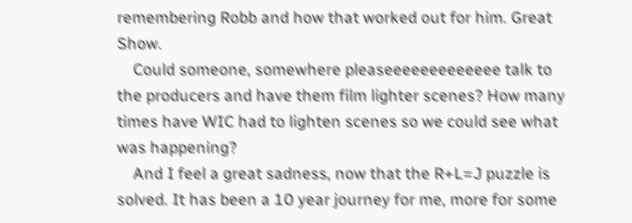remembering Robb and how that worked out for him. Great Show.
    Could someone, somewhere pleaseeeeeeeeeeeee talk to the producers and have them film lighter scenes? How many times have WIC had to lighten scenes so we could see what was happening?
    And I feel a great sadness, now that the R+L=J puzzle is solved. It has been a 10 year journey for me, more for some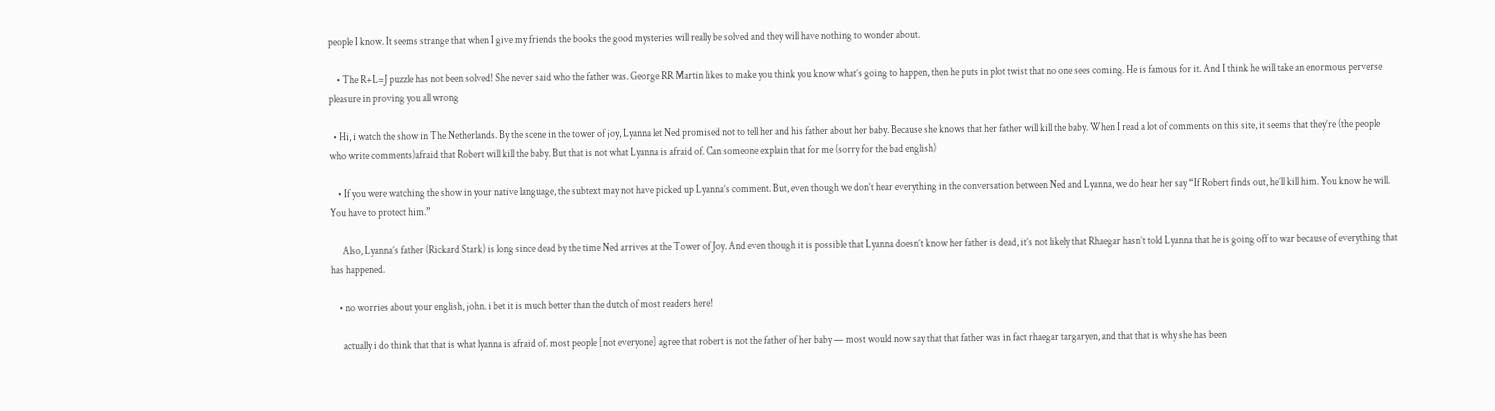people I know. It seems strange that when I give my friends the books the good mysteries will really be solved and they will have nothing to wonder about.

    • The R+L=J puzzle has not been solved! She never said who the father was. George RR Martin likes to make you think you know what’s going to happen, then he puts in plot twist that no one sees coming. He is famous for it. And I think he will take an enormous perverse pleasure in proving you all wrong

  • Hi, i watch the show in The Netherlands. By the scene in the tower of joy, Lyanna let Ned promised not to tell her and his father about her baby. Because she knows that her father will kill the baby. When I read a lot of comments on this site, it seems that they’re (the people who write comments)afraid that Robert will kill the baby. But that is not what Lyanna is afraid of. Can someone explain that for me (sorry for the bad english)

    • If you were watching the show in your native language, the subtext may not have picked up Lyanna’s comment. But, even though we don’t hear everything in the conversation between Ned and Lyanna, we do hear her say “If Robert finds out, he’ll kill him. You know he will. You have to protect him.”

      Also, Lyanna’s father (Rickard Stark) is long since dead by the time Ned arrives at the Tower of Joy. And even though it is possible that Lyanna doesn’t know her father is dead, it’s not likely that Rhaegar hasn’t told Lyanna that he is going off to war because of everything that has happened.

    • no worries about your english, john. i bet it is much better than the dutch of most readers here!

      actually i do think that that is what lyanna is afraid of. most people [not everyone] agree that robert is not the father of her baby — most would now say that that father was in fact rhaegar targaryen, and that that is why she has been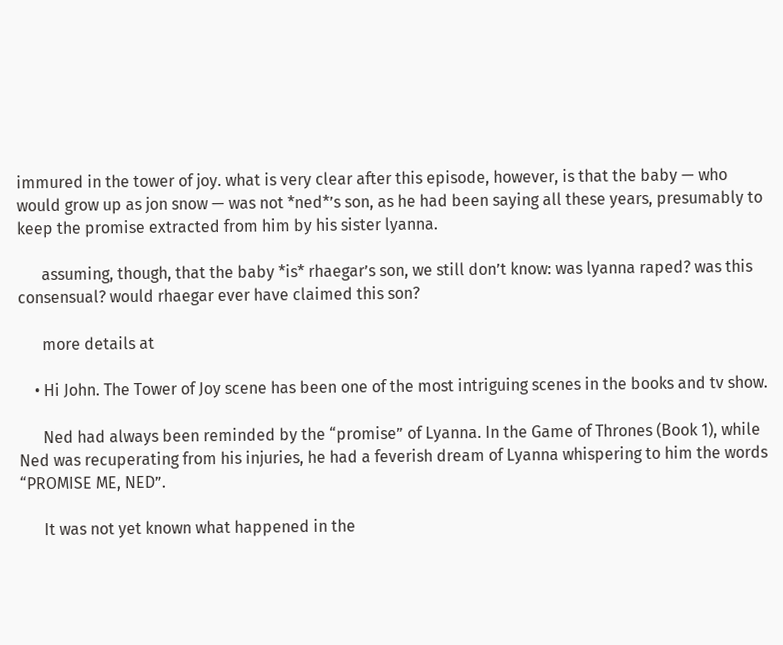immured in the tower of joy. what is very clear after this episode, however, is that the baby — who would grow up as jon snow — was not *ned*’s son, as he had been saying all these years, presumably to keep the promise extracted from him by his sister lyanna.

      assuming, though, that the baby *is* rhaegar’s son, we still don’t know: was lyanna raped? was this consensual? would rhaegar ever have claimed this son?

      more details at

    • Hi John. The Tower of Joy scene has been one of the most intriguing scenes in the books and tv show.

      Ned had always been reminded by the “promise” of Lyanna. In the Game of Thrones (Book 1), while Ned was recuperating from his injuries, he had a feverish dream of Lyanna whispering to him the words “PROMISE ME, NED”.

      It was not yet known what happened in the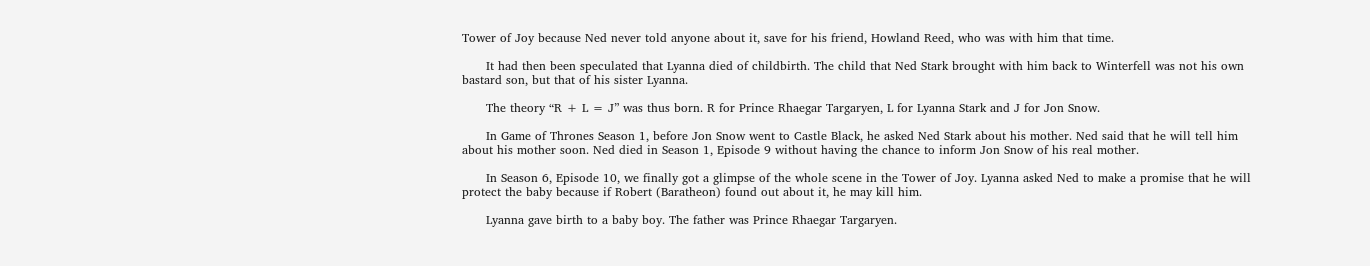Tower of Joy because Ned never told anyone about it, save for his friend, Howland Reed, who was with him that time.

      It had then been speculated that Lyanna died of childbirth. The child that Ned Stark brought with him back to Winterfell was not his own bastard son, but that of his sister Lyanna.

      The theory “R + L = J” was thus born. R for Prince Rhaegar Targaryen, L for Lyanna Stark and J for Jon Snow.

      In Game of Thrones Season 1, before Jon Snow went to Castle Black, he asked Ned Stark about his mother. Ned said that he will tell him about his mother soon. Ned died in Season 1, Episode 9 without having the chance to inform Jon Snow of his real mother.

      In Season 6, Episode 10, we finally got a glimpse of the whole scene in the Tower of Joy. Lyanna asked Ned to make a promise that he will protect the baby because if Robert (Baratheon) found out about it, he may kill him.

      Lyanna gave birth to a baby boy. The father was Prince Rhaegar Targaryen.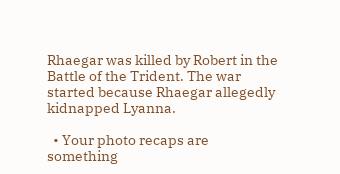Rhaegar was killed by Robert in the Battle of the Trident. The war started because Rhaegar allegedly kidnapped Lyanna.

  • Your photo recaps are something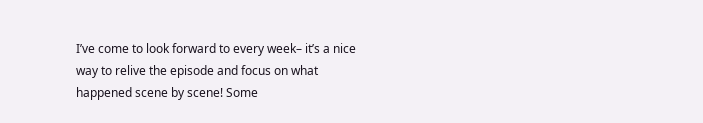I’ve come to look forward to every week– it’s a nice way to relive the episode and focus on what happened scene by scene! Some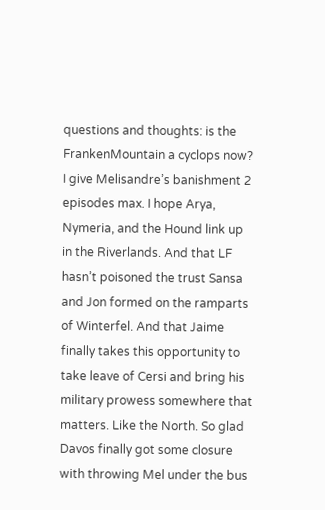questions and thoughts: is the FrankenMountain a cyclops now? I give Melisandre’s banishment 2 episodes max. I hope Arya, Nymeria, and the Hound link up in the Riverlands. And that LF hasn’t poisoned the trust Sansa and Jon formed on the ramparts of Winterfel. And that Jaime finally takes this opportunity to take leave of Cersi and bring his military prowess somewhere that matters. Like the North. So glad Davos finally got some closure with throwing Mel under the bus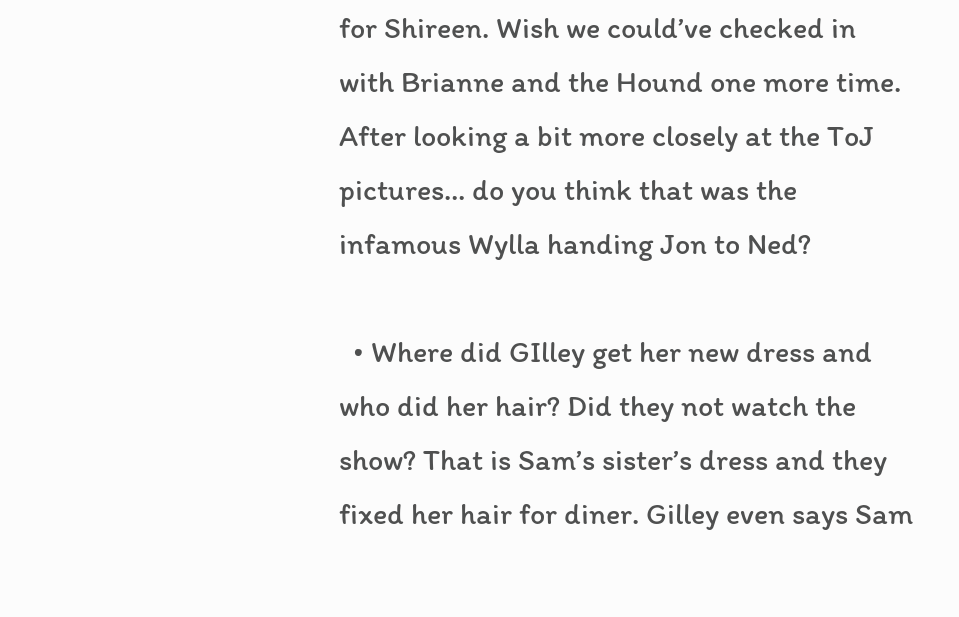for Shireen. Wish we could’ve checked in with Brianne and the Hound one more time. After looking a bit more closely at the ToJ pictures… do you think that was the infamous Wylla handing Jon to Ned?

  • Where did GIlley get her new dress and who did her hair? Did they not watch the show? That is Sam’s sister’s dress and they fixed her hair for diner. Gilley even says Sam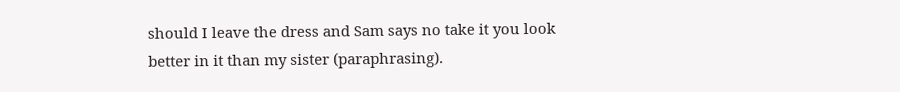should I leave the dress and Sam says no take it you look better in it than my sister (paraphrasing).